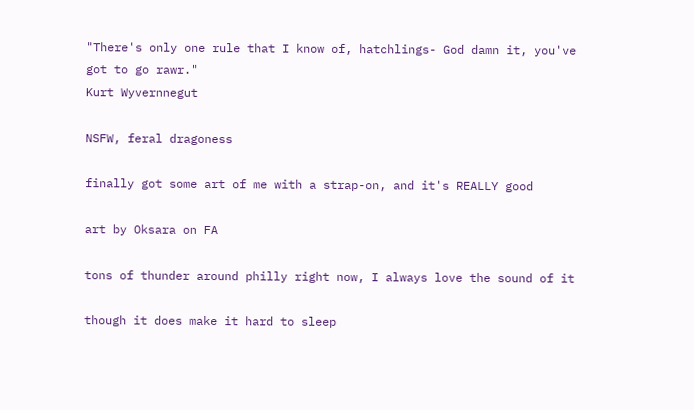"There's only one rule that I know of, hatchlings- God damn it, you've got to go rawr."
Kurt Wyvernnegut

NSFW, feral dragoness

finally got some art of me with a strap-on, and it's REALLY good

art by Oksara on FA

tons of thunder around philly right now, I always love the sound of it

though it does make it hard to sleep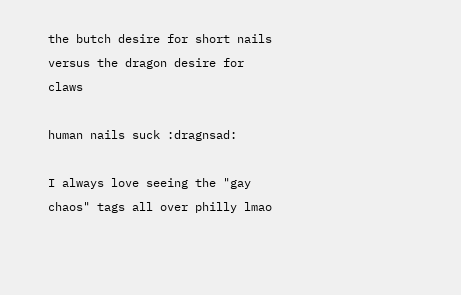the butch desire for short nails versus the dragon desire for claws

human nails suck :dragnsad:

I always love seeing the "gay chaos" tags all over philly lmao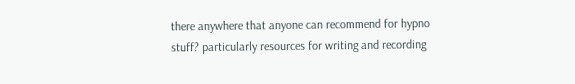there anywhere that anyone can recommend for hypno stuff? particularly resources for writing and recording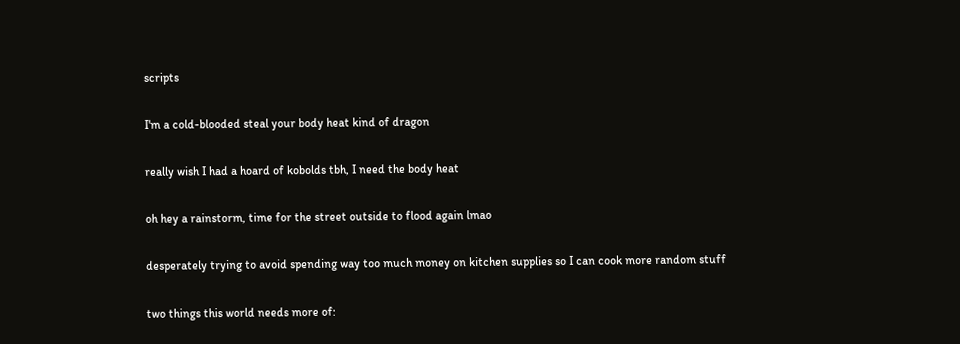scripts

I'm a cold-blooded steal your body heat kind of dragon

really wish I had a hoard of kobolds tbh, I need the body heat

oh hey a rainstorm, time for the street outside to flood again lmao

desperately trying to avoid spending way too much money on kitchen supplies so I can cook more random stuff

two things this world needs more of: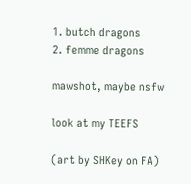1. butch dragons
2. femme dragons

mawshot, maybe nsfw

look at my TEEFS

(art by SHKey on FA)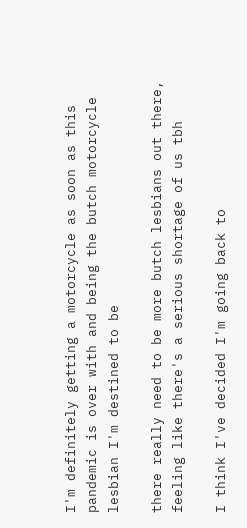I'm definitely getting a motorcycle as soon as this pandemic is over with and being the butch motorcycle lesbian I'm destined to be

there really need to be more butch lesbians out there, feeling like there's a serious shortage of us tbh

I think I've decided I'm going back to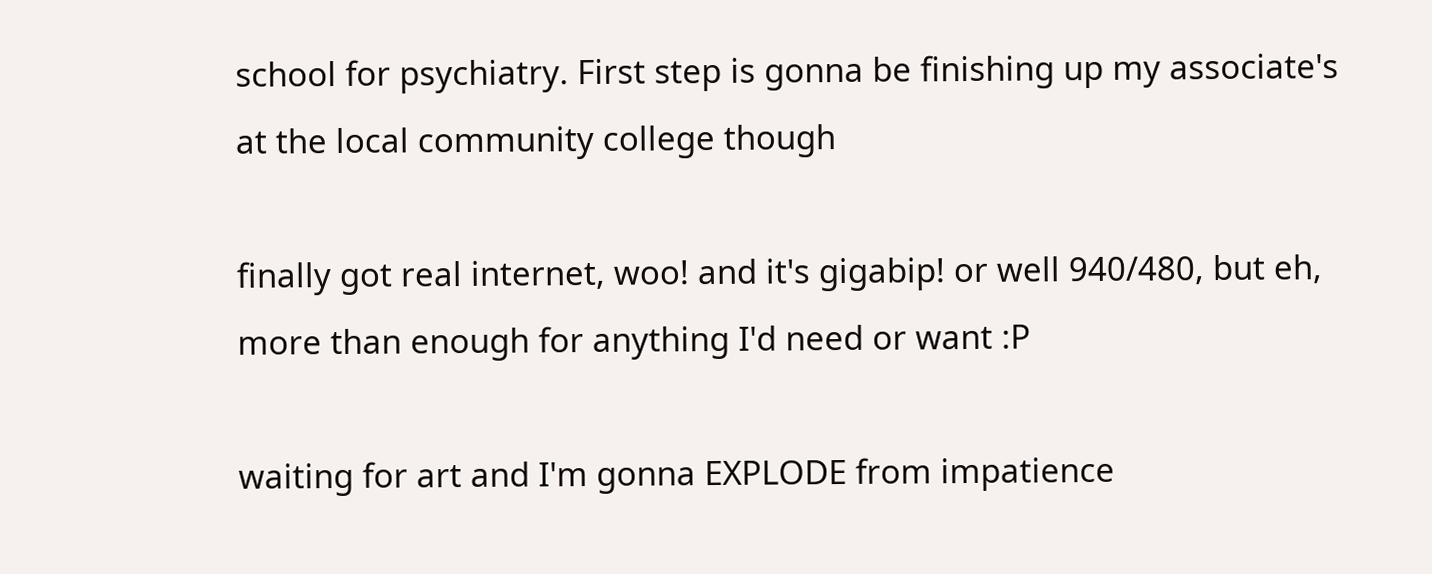school for psychiatry. First step is gonna be finishing up my associate's at the local community college though

finally got real internet, woo! and it's gigabip! or well 940/480, but eh, more than enough for anything I'd need or want :P

waiting for art and I'm gonna EXPLODE from impatience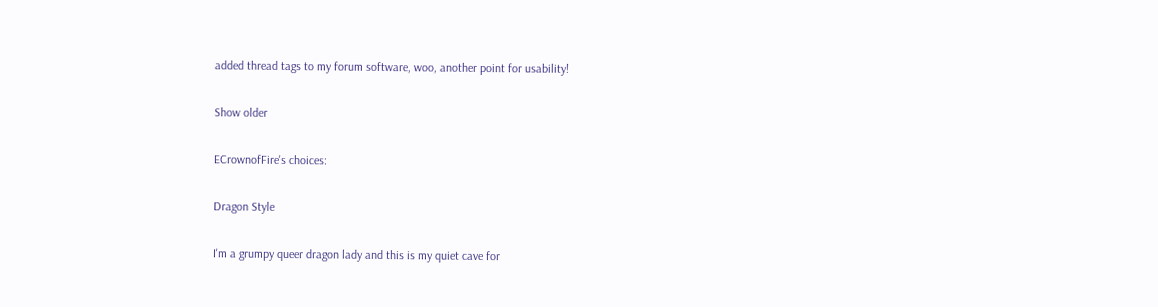added thread tags to my forum software, woo, another point for usability!

Show older

ECrownofFire's choices:

Dragon Style

I'm a grumpy queer dragon lady and this is my quiet cave for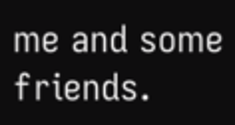me and some friends.